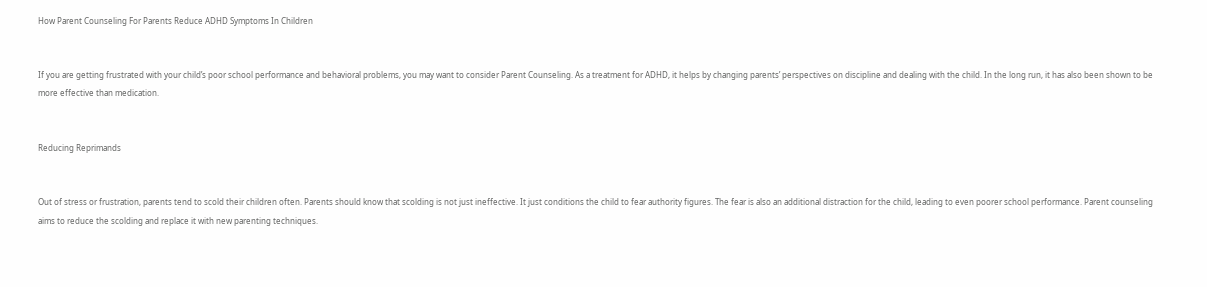How Parent Counseling For Parents Reduce ADHD Symptoms In Children


If you are getting frustrated with your child’s poor school performance and behavioral problems, you may want to consider Parent Counseling. As a treatment for ADHD, it helps by changing parents’ perspectives on discipline and dealing with the child. In the long run, it has also been shown to be more effective than medication.


Reducing Reprimands


Out of stress or frustration, parents tend to scold their children often. Parents should know that scolding is not just ineffective. It just conditions the child to fear authority figures. The fear is also an additional distraction for the child, leading to even poorer school performance. Parent counseling aims to reduce the scolding and replace it with new parenting techniques.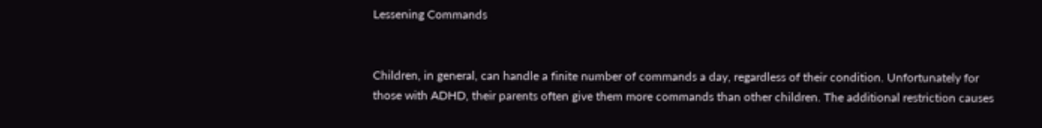Lessening Commands


Children, in general, can handle a finite number of commands a day, regardless of their condition. Unfortunately for those with ADHD, their parents often give them more commands than other children. The additional restriction causes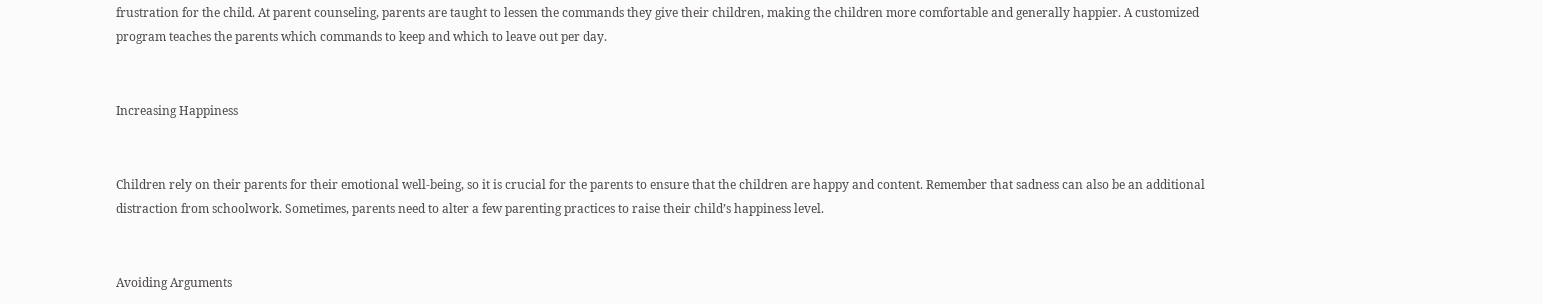frustration for the child. At parent counseling, parents are taught to lessen the commands they give their children, making the children more comfortable and generally happier. A customized program teaches the parents which commands to keep and which to leave out per day.


Increasing Happiness


Children rely on their parents for their emotional well-being, so it is crucial for the parents to ensure that the children are happy and content. Remember that sadness can also be an additional distraction from schoolwork. Sometimes, parents need to alter a few parenting practices to raise their child’s happiness level.


Avoiding Arguments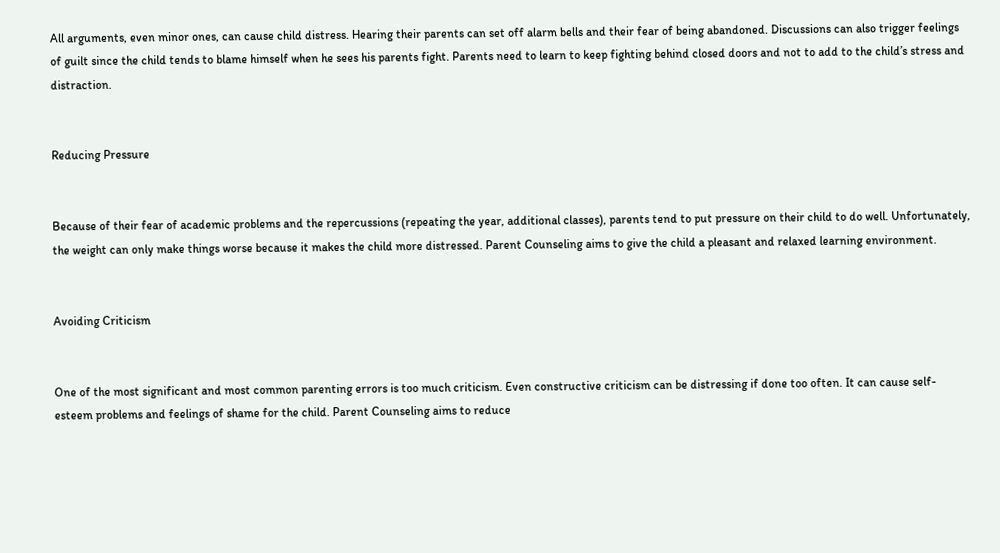All arguments, even minor ones, can cause child distress. Hearing their parents can set off alarm bells and their fear of being abandoned. Discussions can also trigger feelings of guilt since the child tends to blame himself when he sees his parents fight. Parents need to learn to keep fighting behind closed doors and not to add to the child’s stress and distraction.


Reducing Pressure


Because of their fear of academic problems and the repercussions (repeating the year, additional classes), parents tend to put pressure on their child to do well. Unfortunately, the weight can only make things worse because it makes the child more distressed. Parent Counseling aims to give the child a pleasant and relaxed learning environment.


Avoiding Criticism


One of the most significant and most common parenting errors is too much criticism. Even constructive criticism can be distressing if done too often. It can cause self-esteem problems and feelings of shame for the child. Parent Counseling aims to reduce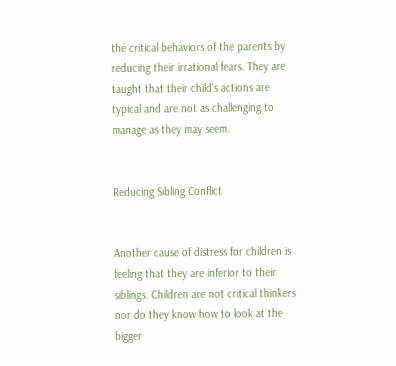the critical behaviors of the parents by reducing their irrational fears. They are taught that their child’s actions are typical and are not as challenging to manage as they may seem.


Reducing Sibling Conflict


Another cause of distress for children is feeling that they are inferior to their siblings. Children are not critical thinkers nor do they know how to look at the bigger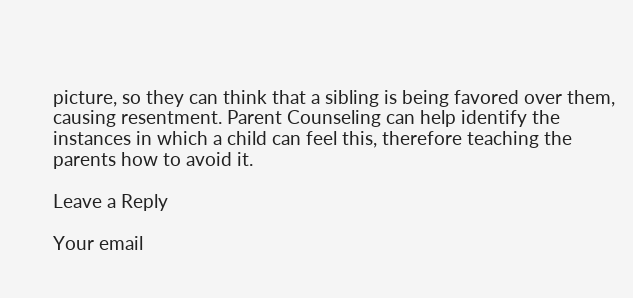picture, so they can think that a sibling is being favored over them, causing resentment. Parent Counseling can help identify the instances in which a child can feel this, therefore teaching the parents how to avoid it.

Leave a Reply

Your email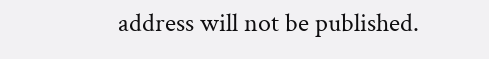address will not be published.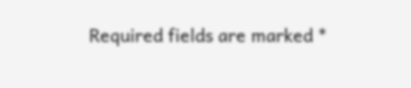Required fields are marked *